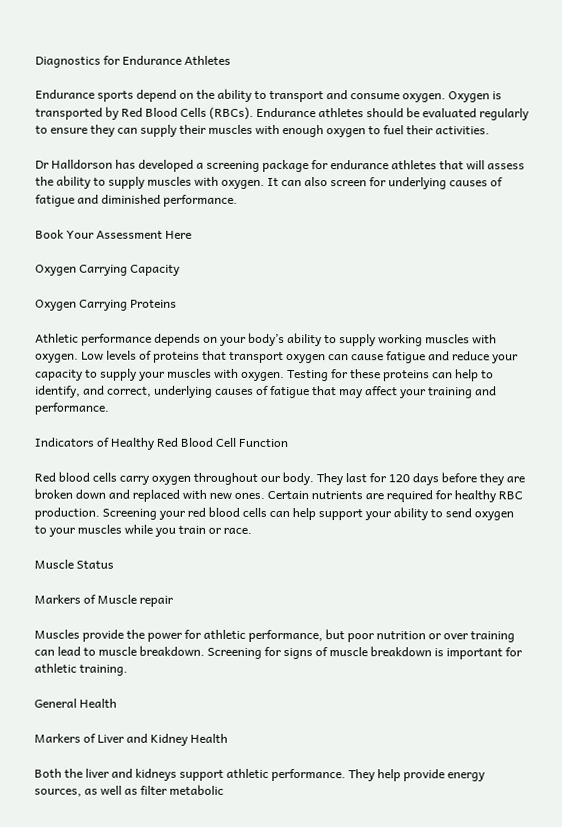Diagnostics for Endurance Athletes

Endurance sports depend on the ability to transport and consume oxygen. Oxygen is transported by Red Blood Cells (RBCs). Endurance athletes should be evaluated regularly to ensure they can supply their muscles with enough oxygen to fuel their activities.

Dr Halldorson has developed a screening package for endurance athletes that will assess the ability to supply muscles with oxygen. It can also screen for underlying causes of fatigue and diminished performance.

Book Your Assessment Here

Oxygen Carrying Capacity

Oxygen Carrying Proteins

Athletic performance depends on your body’s ability to supply working muscles with oxygen. Low levels of proteins that transport oxygen can cause fatigue and reduce your capacity to supply your muscles with oxygen. Testing for these proteins can help to identify, and correct, underlying causes of fatigue that may affect your training and performance.

Indicators of Healthy Red Blood Cell Function

Red blood cells carry oxygen throughout our body. They last for 120 days before they are broken down and replaced with new ones. Certain nutrients are required for healthy RBC production. Screening your red blood cells can help support your ability to send oxygen to your muscles while you train or race.

Muscle Status

Markers of Muscle repair

Muscles provide the power for athletic performance, but poor nutrition or over training can lead to muscle breakdown. Screening for signs of muscle breakdown is important for athletic training.

General Health

Markers of Liver and Kidney Health

Both the liver and kidneys support athletic performance. They help provide energy sources, as well as filter metabolic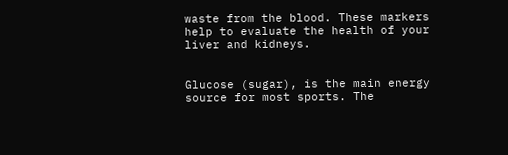waste from the blood. These markers help to evaluate the health of your liver and kidneys.


Glucose (sugar), is the main energy source for most sports. The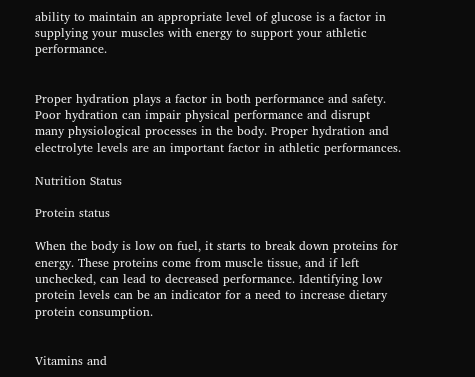ability to maintain an appropriate level of glucose is a factor in supplying your muscles with energy to support your athletic performance.


Proper hydration plays a factor in both performance and safety. Poor hydration can impair physical performance and disrupt many physiological processes in the body. Proper hydration and electrolyte levels are an important factor in athletic performances.

Nutrition Status

Protein status

When the body is low on fuel, it starts to break down proteins for energy. These proteins come from muscle tissue, and if left unchecked, can lead to decreased performance. Identifying low protein levels can be an indicator for a need to increase dietary protein consumption.


Vitamins and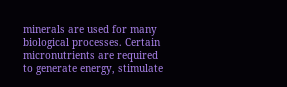minerals are used for many biological processes. Certain micronutrients are required to generate energy, stimulate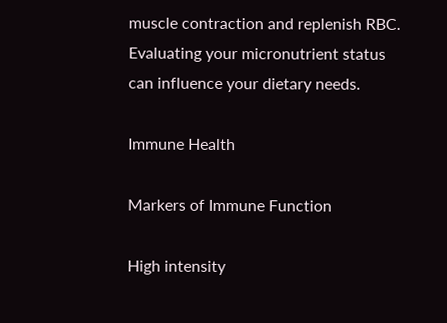muscle contraction and replenish RBC. Evaluating your micronutrient status can influence your dietary needs.

Immune Health

Markers of Immune Function

High intensity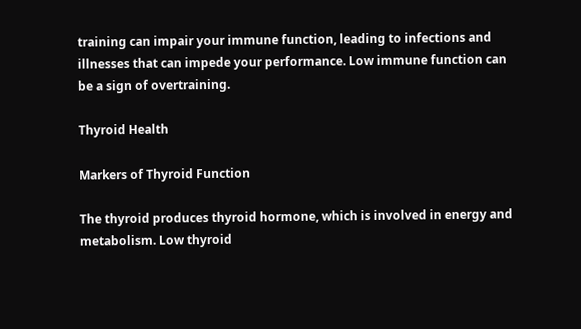training can impair your immune function, leading to infections and illnesses that can impede your performance. Low immune function can be a sign of overtraining.

Thyroid Health

Markers of Thyroid Function

The thyroid produces thyroid hormone, which is involved in energy and metabolism. Low thyroid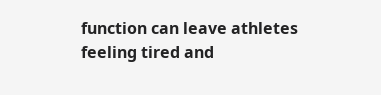function can leave athletes feeling tired and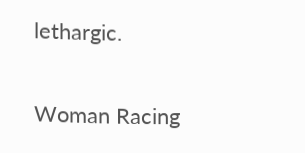lethargic.

Woman Racing